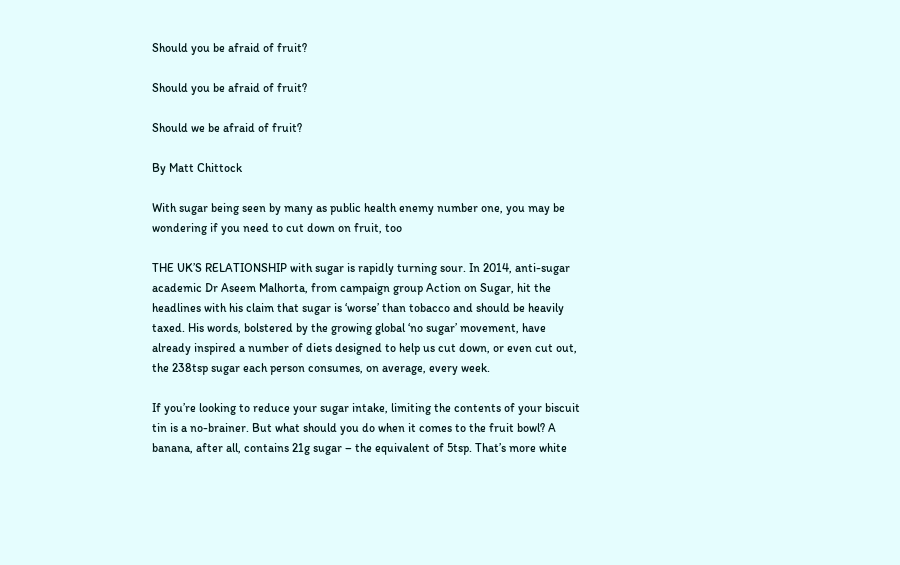Should you be afraid of fruit?

Should you be afraid of fruit?

Should we be afraid of fruit?

By Matt Chittock

With sugar being seen by many as public health enemy number one, you may be wondering if you need to cut down on fruit, too

THE UK’S RELATIONSHIP with sugar is rapidly turning sour. In 2014, anti-sugar academic Dr Aseem Malhorta, from campaign group Action on Sugar, hit the headlines with his claim that sugar is ‘worse’ than tobacco and should be heavily taxed. His words, bolstered by the growing global ‘no sugar’ movement, have already inspired a number of diets designed to help us cut down, or even cut out, the 238tsp sugar each person consumes, on average, every week.

If you’re looking to reduce your sugar intake, limiting the contents of your biscuit tin is a no-brainer. But what should you do when it comes to the fruit bowl? A banana, after all, contains 21g sugar – the equivalent of 5tsp. That’s more white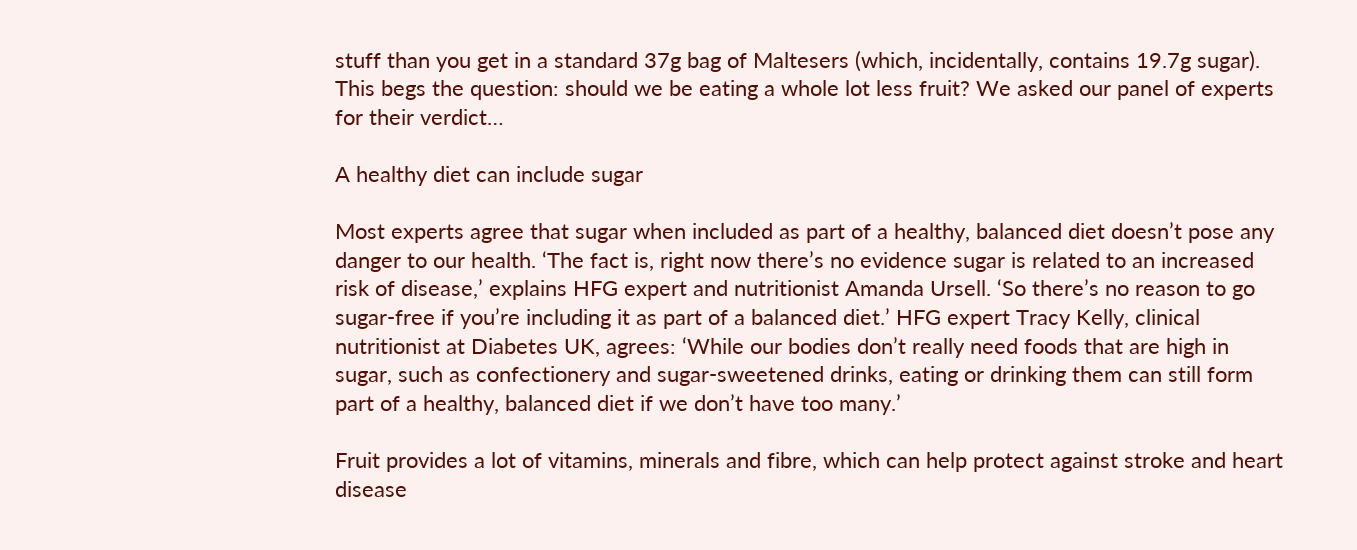stuff than you get in a standard 37g bag of Maltesers (which, incidentally, contains 19.7g sugar). This begs the question: should we be eating a whole lot less fruit? We asked our panel of experts for their verdict…

A healthy diet can include sugar

Most experts agree that sugar when included as part of a healthy, balanced diet doesn’t pose any danger to our health. ‘The fact is, right now there’s no evidence sugar is related to an increased risk of disease,’ explains HFG expert and nutritionist Amanda Ursell. ‘So there’s no reason to go sugar-free if you’re including it as part of a balanced diet.’ HFG expert Tracy Kelly, clinical nutritionist at Diabetes UK, agrees: ‘While our bodies don’t really need foods that are high in sugar, such as confectionery and sugar-sweetened drinks, eating or drinking them can still form part of a healthy, balanced diet if we don’t have too many.’

Fruit provides a lot of vitamins, minerals and fibre, which can help protect against stroke and heart disease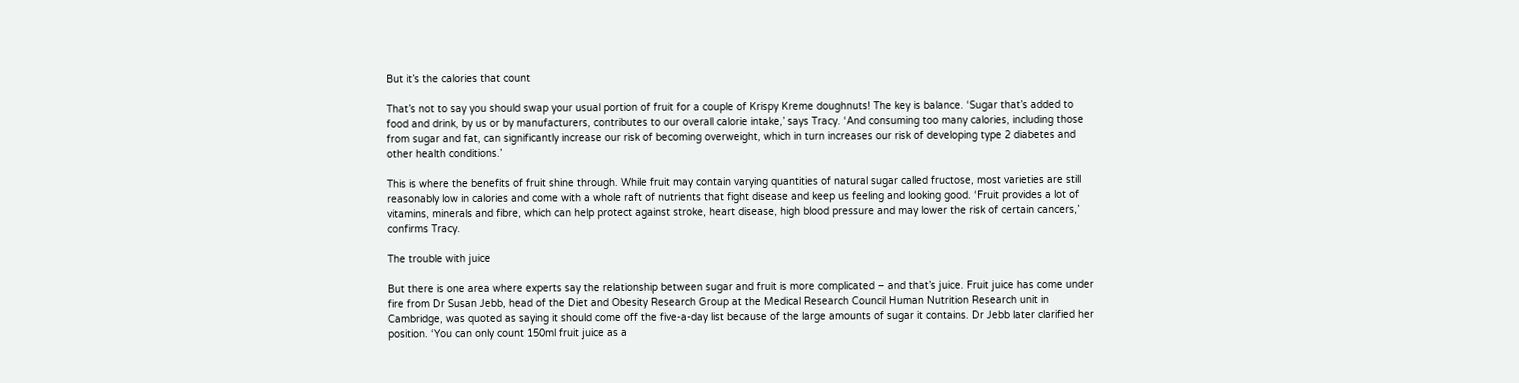But it’s the calories that count

That’s not to say you should swap your usual portion of fruit for a couple of Krispy Kreme doughnuts! The key is balance. ‘Sugar that’s added to food and drink, by us or by manufacturers, contributes to our overall calorie intake,’ says Tracy. ‘And consuming too many calories, including those from sugar and fat, can significantly increase our risk of becoming overweight, which in turn increases our risk of developing type 2 diabetes and other health conditions.’

This is where the benefits of fruit shine through. While fruit may contain varying quantities of natural sugar called fructose, most varieties are still reasonably low in calories and come with a whole raft of nutrients that fight disease and keep us feeling and looking good. ‘Fruit provides a lot of vitamins, minerals and fibre, which can help protect against stroke, heart disease, high blood pressure and may lower the risk of certain cancers,’ confirms Tracy.

The trouble with juice

But there is one area where experts say the relationship between sugar and fruit is more complicated – and that’s juice. Fruit juice has come under fire from Dr Susan Jebb, head of the Diet and Obesity Research Group at the Medical Research Council Human Nutrition Research unit in Cambridge, was quoted as saying it should come off the five-a-day list because of the large amounts of sugar it contains. Dr Jebb later clarified her position. ‘You can only count 150ml fruit juice as a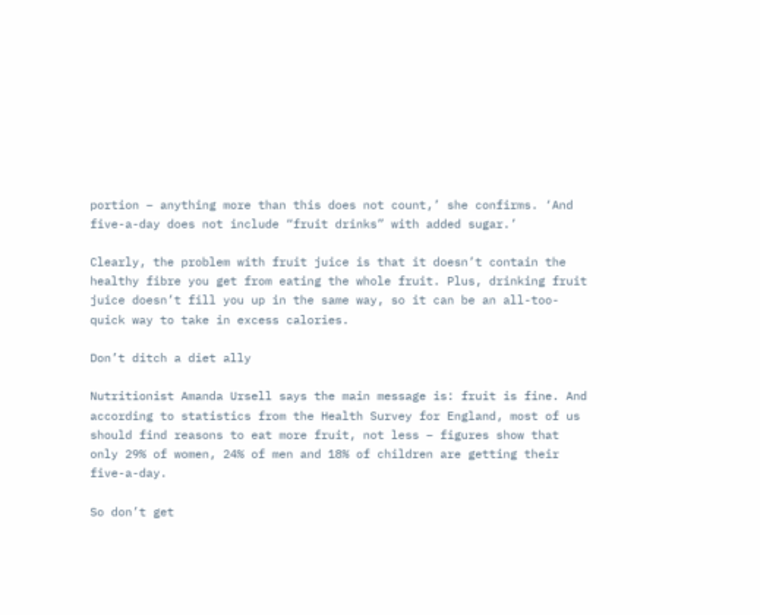portion – anything more than this does not count,’ she confirms. ‘And five-a-day does not include “fruit drinks” with added sugar.’

Clearly, the problem with fruit juice is that it doesn’t contain the healthy fibre you get from eating the whole fruit. Plus, drinking fruit juice doesn’t fill you up in the same way, so it can be an all-too-quick way to take in excess calories.

Don’t ditch a diet ally

Nutritionist Amanda Ursell says the main message is: fruit is fine. And according to statistics from the Health Survey for England, most of us should find reasons to eat more fruit, not less – figures show that only 29% of women, 24% of men and 18% of children are getting their five-a-day.

So don’t get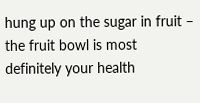hung up on the sugar in fruit – the fruit bowl is most definitely your health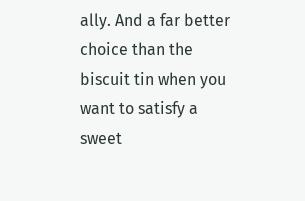ally. And a far better choice than the biscuit tin when you want to satisfy a sweet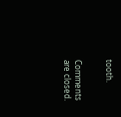tooth.


Comments are closed.